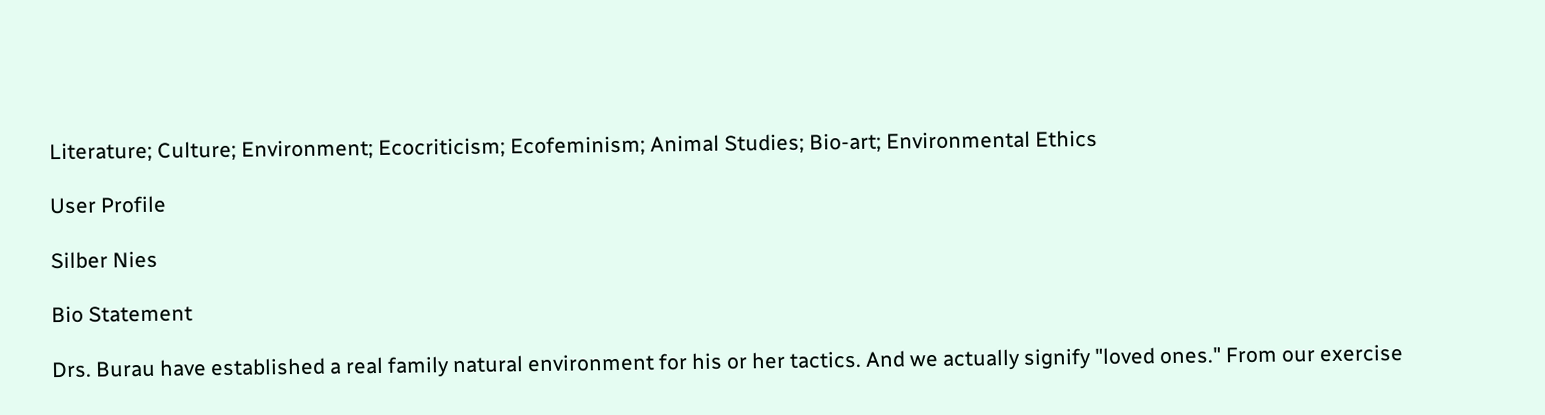Literature; Culture; Environment; Ecocriticism; Ecofeminism; Animal Studies; Bio-art; Environmental Ethics

User Profile

Silber Nies

Bio Statement

Drs. Burau have established a real family natural environment for his or her tactics. And we actually signify "loved ones." From our exercise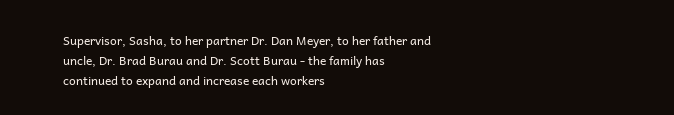Supervisor, Sasha, to her partner Dr. Dan Meyer, to her father and uncle, Dr. Brad Burau and Dr. Scott Burau - the family has continued to expand and increase each workers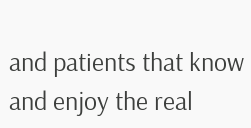and patients that know and enjoy the real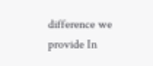difference we provide In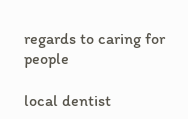regards to caring for people

local dentist